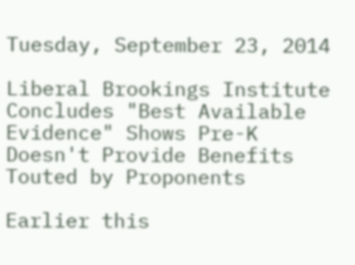Tuesday, September 23, 2014

Liberal Brookings Institute Concludes "Best Available Evidence" Shows Pre-K Doesn't Provide Benefits Touted by Proponents

Earlier this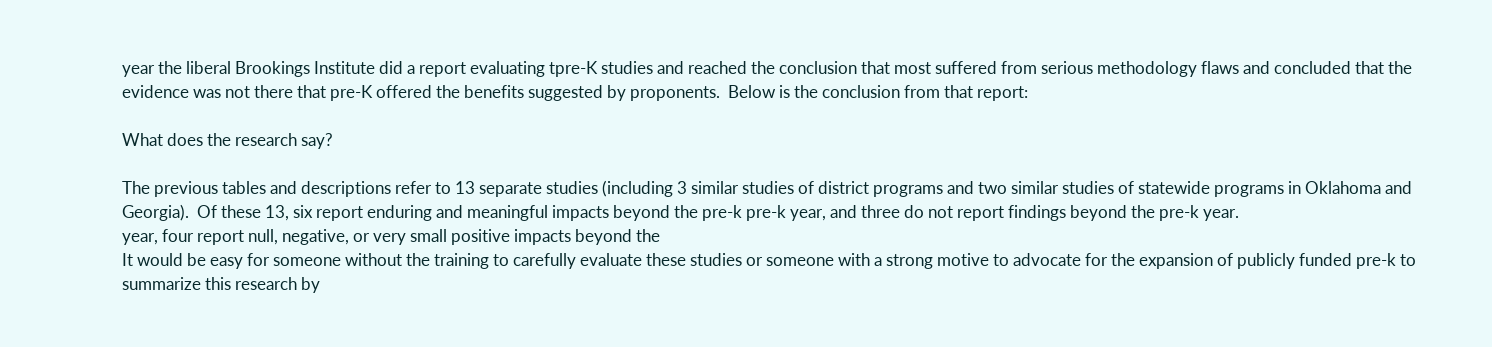year the liberal Brookings Institute did a report evaluating tpre-K studies and reached the conclusion that most suffered from serious methodology flaws and concluded that the evidence was not there that pre-K offered the benefits suggested by proponents.  Below is the conclusion from that report:

What does the research say?

The previous tables and descriptions refer to 13 separate studies (including 3 similar studies of district programs and two similar studies of statewide programs in Oklahoma and Georgia).  Of these 13, six report enduring and meaningful impacts beyond the pre-k pre-k year, and three do not report findings beyond the pre-k year.
year, four report null, negative, or very small positive impacts beyond the
It would be easy for someone without the training to carefully evaluate these studies or someone with a strong motive to advocate for the expansion of publicly funded pre-k to summarize this research by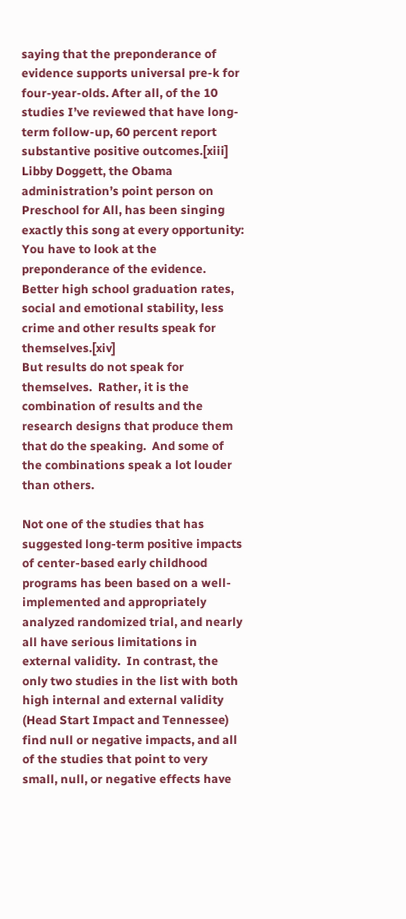saying that the preponderance of evidence supports universal pre-k for four-year-olds. After all, of the 10 studies I’ve reviewed that have long-term follow-up, 60 percent report substantive positive outcomes.[xiii]  Libby Doggett, the Obama administration’s point person on Preschool for All, has been singing exactly this song at every opportunity:
You have to look at the preponderance of the evidence. Better high school graduation rates, social and emotional stability, less crime and other results speak for themselves.[xiv]
But results do not speak for themselves.  Rather, it is the combination of results and the research designs that produce them that do the speaking.  And some of the combinations speak a lot louder than others.

Not one of the studies that has suggested long-term positive impacts of center-based early childhood programs has been based on a well-implemented and appropriately analyzed randomized trial, and nearly all have serious limitations in external validity.  In contrast, the only two studies in the list with both high internal and external validity (Head Start Impact and Tennessee) find null or negative impacts, and all of the studies that point to very small, null, or negative effects have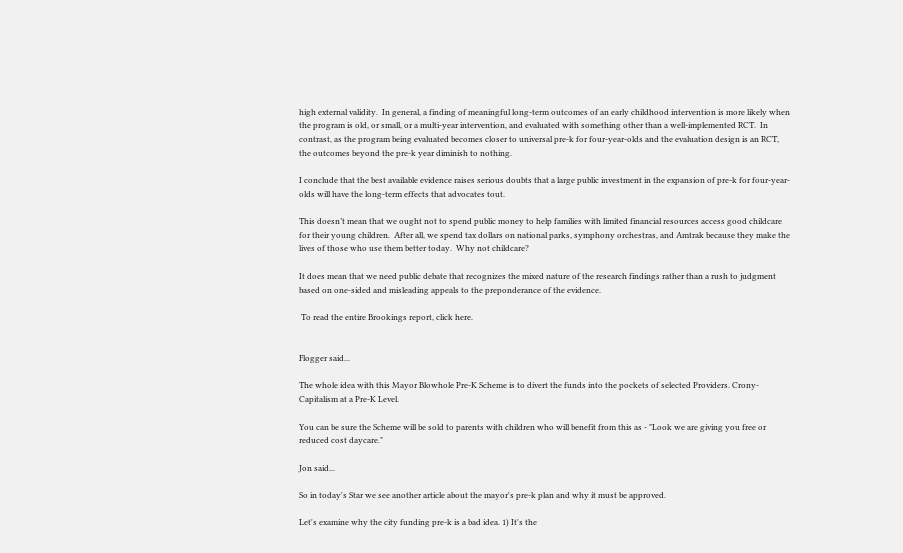high external validity.  In general, a finding of meaningful long-term outcomes of an early childhood intervention is more likely when the program is old, or small, or a multi-year intervention, and evaluated with something other than a well-implemented RCT.  In contrast, as the program being evaluated becomes closer to universal pre-k for four-year-olds and the evaluation design is an RCT, the outcomes beyond the pre-k year diminish to nothing.

I conclude that the best available evidence raises serious doubts that a large public investment in the expansion of pre-k for four-year-olds will have the long-term effects that advocates tout.

This doesn’t mean that we ought not to spend public money to help families with limited financial resources access good childcare for their young children.  After all, we spend tax dollars on national parks, symphony orchestras, and Amtrak because they make the lives of those who use them better today.  Why not childcare?

It does mean that we need public debate that recognizes the mixed nature of the research findings rather than a rush to judgment based on one-sided and misleading appeals to the preponderance of the evidence.

 To read the entire Brookings report, click here.


Flogger said...

The whole idea with this Mayor Blowhole Pre-K Scheme is to divert the funds into the pockets of selected Providers. Crony-Capitalism at a Pre-K Level.

You can be sure the Scheme will be sold to parents with children who will benefit from this as - "Look we are giving you free or reduced cost daycare."

Jon said...

So in today's Star we see another article about the mayor's pre-k plan and why it must be approved.

Let's examine why the city funding pre-k is a bad idea. 1) It's the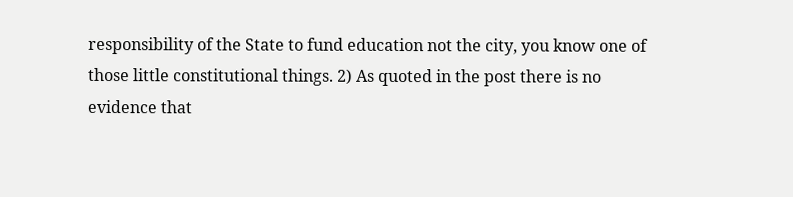responsibility of the State to fund education not the city, you know one of those little constitutional things. 2) As quoted in the post there is no evidence that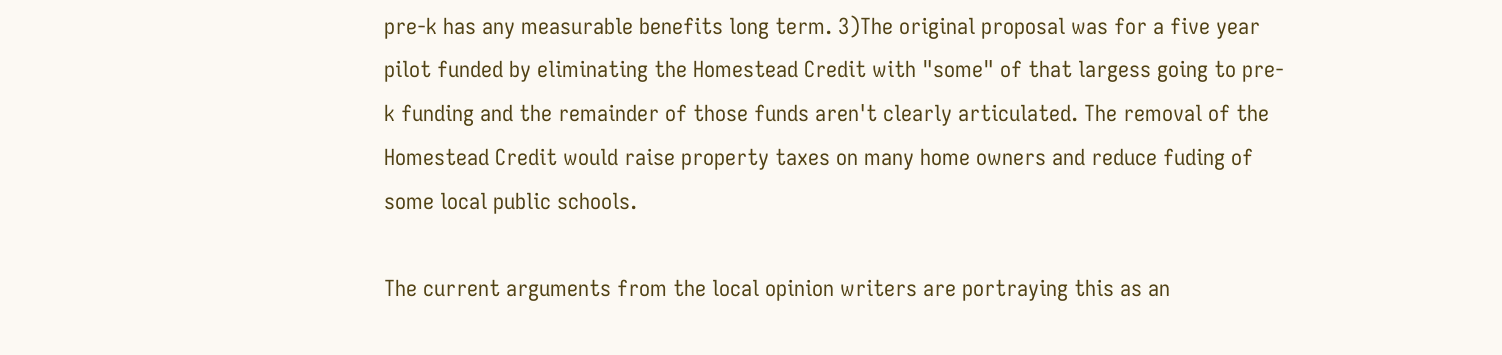pre-k has any measurable benefits long term. 3)The original proposal was for a five year pilot funded by eliminating the Homestead Credit with "some" of that largess going to pre-k funding and the remainder of those funds aren't clearly articulated. The removal of the Homestead Credit would raise property taxes on many home owners and reduce fuding of some local public schools.

The current arguments from the local opinion writers are portraying this as an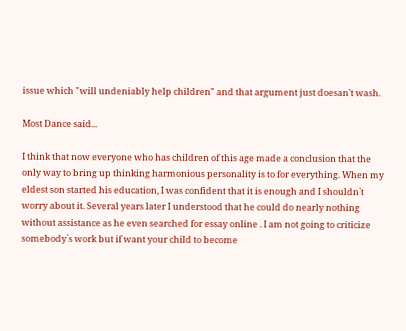issue which "will undeniably help children" and that argument just doesan't wash.

Most Dance said...

I think that now everyone who has children of this age made a conclusion that the only way to bring up thinking harmonious personality is to for everything. When my eldest son started his education, I was confident that it is enough and I shouldn`t worry about it. Several years later I understood that he could do nearly nothing without assistance as he even searched for essay online . I am not going to criticize somebody`s work but if want your child to become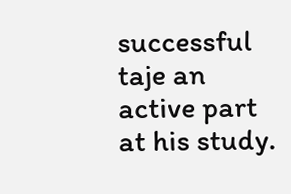successful taje an active part at his study.